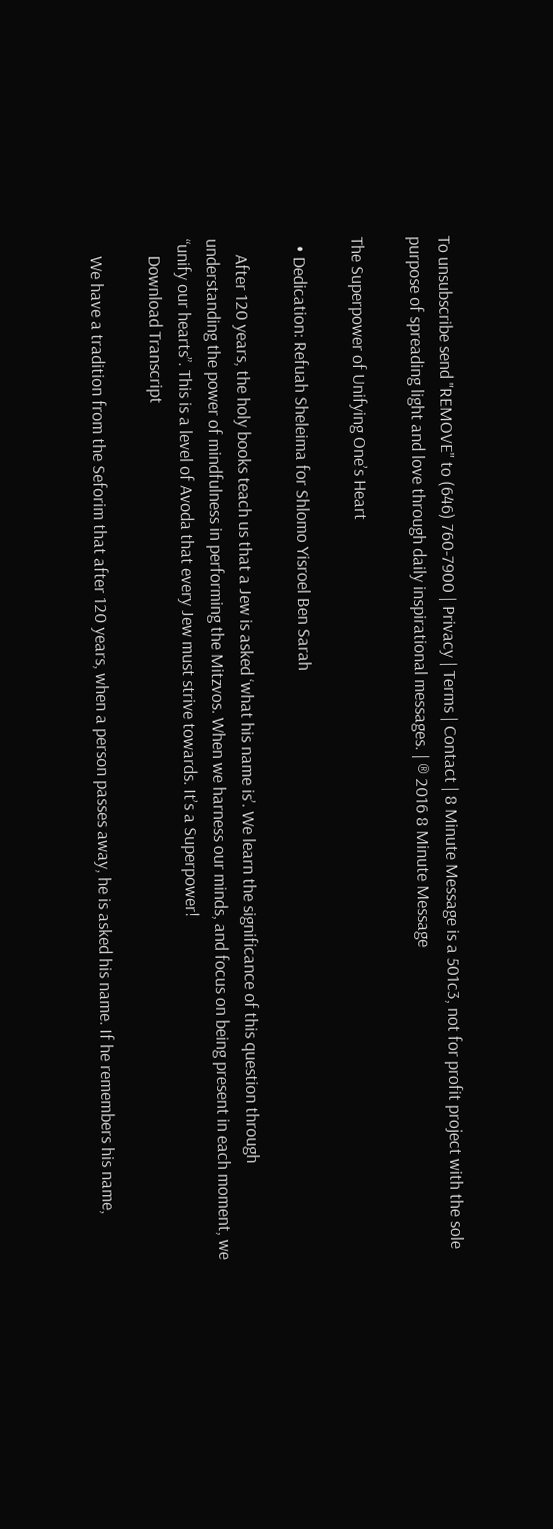To unsubscribe send "REMOVE" to (646) 760-7900 | Privacy | Terms | Contact | 8 Minute Message is a 501c3, not for profit project with the sole purpose of spreading light and love through daily inspirational messages. | ® 2016 8 Minute Message

The Superpower of Unifying One’s Heart

  • Dedication: Refuah Sheleima for Shlomo Yisroel Ben Sarah

    After 120 years, the holy books teach us that a Jew is asked ‘what his name is’. We learn the significance of this question through understanding the power of mindfulness in performing the Mitzvos. When we harness our minds, and focus on being present in each moment, we “unify our hearts”. This is a level of Avoda that every Jew must strive towards. It’s a Superpower!
    Download Transcript

    We have a tradition from the Seforim that after 120 years, when a person passes away, he is asked his name. If he remembers his name,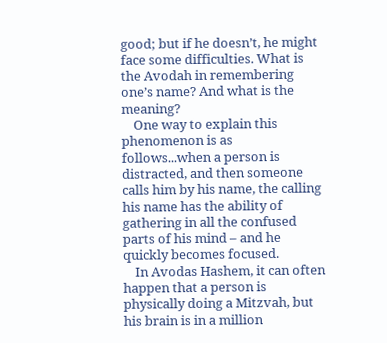good; but if he doesn’t, he might face some difficulties. What is the Avodah in remembering one’s name? And what is the meaning?
    One way to explain this phenomenon is as follows...when a person is distracted, and then someone calls him by his name, the calling his name has the ability of gathering in all the confused parts of his mind – and he quickly becomes focused.
    In Avodas Hashem, it can often happen that a person is physically doing a Mitzvah, but his brain is in a million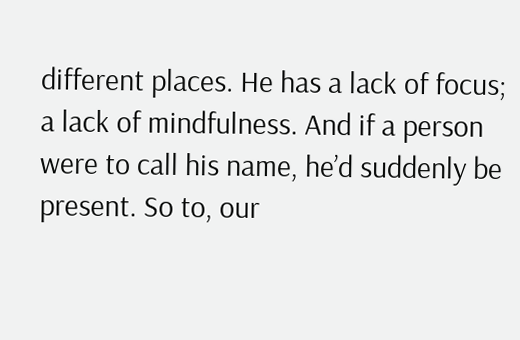different places. He has a lack of focus; a lack of mindfulness. And if a person were to call his name, he’d suddenly be present. So to, our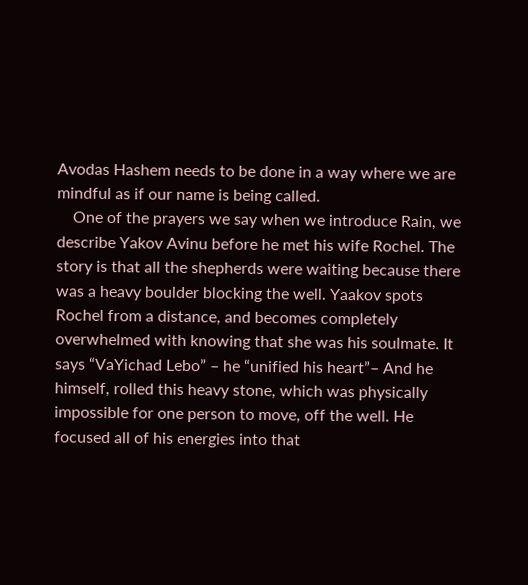Avodas Hashem needs to be done in a way where we are mindful as if our name is being called.
    One of the prayers we say when we introduce Rain, we describe Yakov Avinu before he met his wife Rochel. The story is that all the shepherds were waiting because there was a heavy boulder blocking the well. Yaakov spots Rochel from a distance, and becomes completely overwhelmed with knowing that she was his soulmate. It says “VaYichad Lebo” – he “unified his heart”– And he himself, rolled this heavy stone, which was physically impossible for one person to move, off the well. He focused all of his energies into that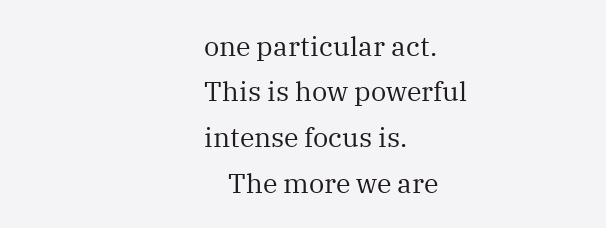one particular act. This is how powerful intense focus is.
    The more we are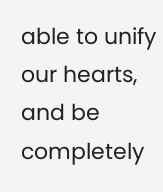able to unify our hearts, and be completely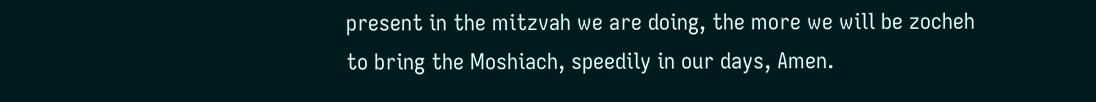present in the mitzvah we are doing, the more we will be zocheh to bring the Moshiach, speedily in our days, Amen.